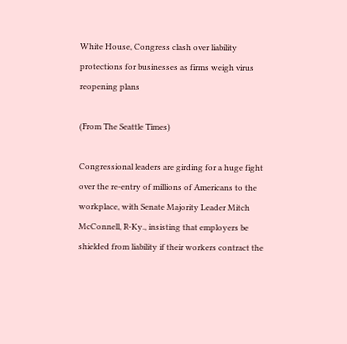White House, Congress clash over liability protections for businesses as firms weigh virus reopening plans

(From The Seattle Times)

Congressional leaders are girding for a huge fight over the re-entry of millions of Americans to the workplace, with Senate Majority Leader Mitch McConnell, R-Ky., insisting that employers be shielded from liability if their workers contract the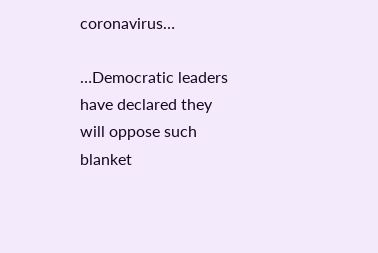coronavirus…

…Democratic leaders have declared they will oppose such blanket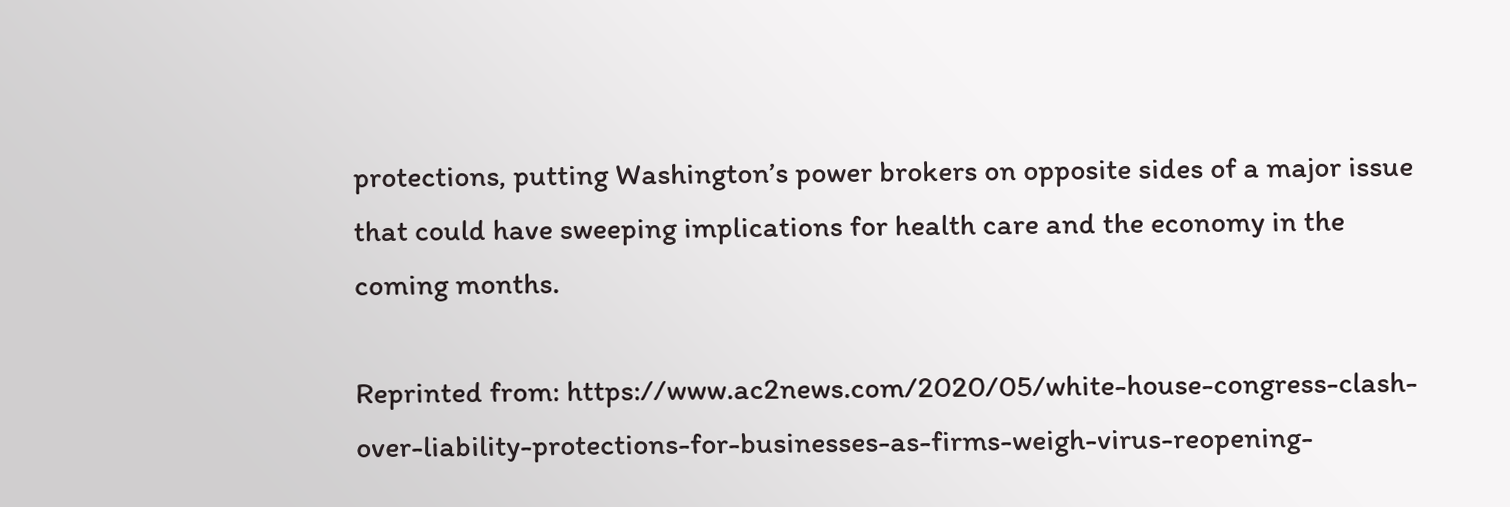protections, putting Washington’s power brokers on opposite sides of a major issue that could have sweeping implications for health care and the economy in the coming months.

Reprinted from: https://www.ac2news.com/2020/05/white-house-congress-clash-over-liability-protections-for-businesses-as-firms-weigh-virus-reopening-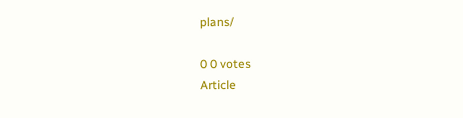plans/

0 0 votes
Article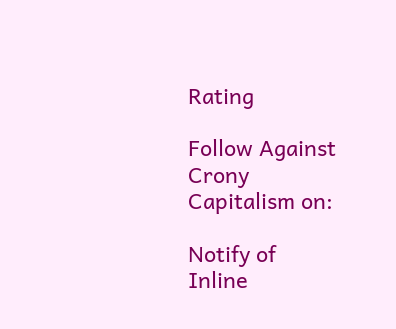Rating

Follow Against Crony Capitalism on:

Notify of
Inline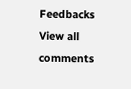Feedbacks
View all comments